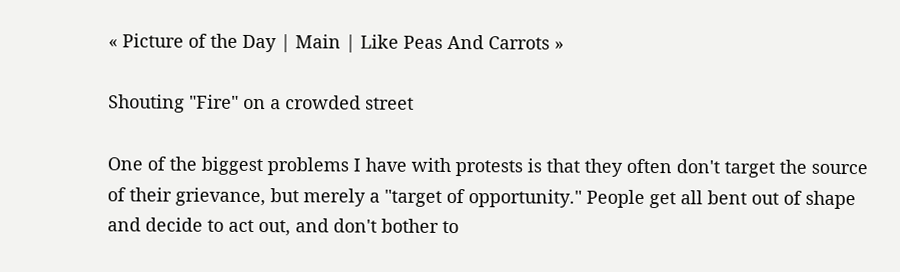« Picture of the Day | Main | Like Peas And Carrots »

Shouting "Fire" on a crowded street

One of the biggest problems I have with protests is that they often don't target the source of their grievance, but merely a "target of opportunity." People get all bent out of shape and decide to act out, and don't bother to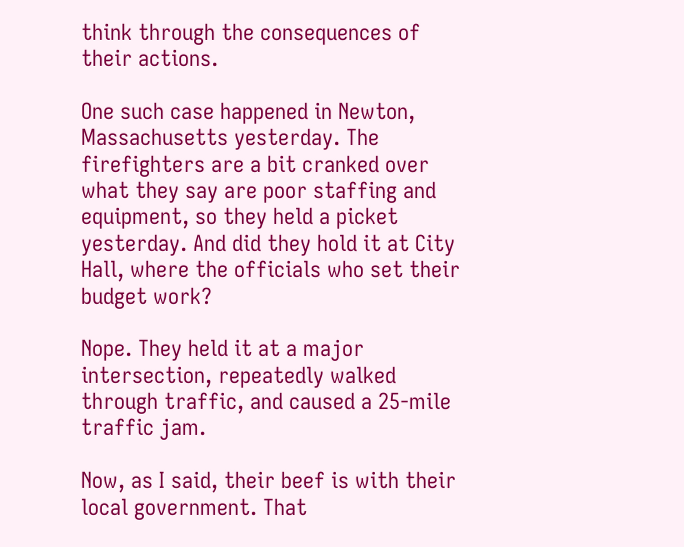think through the consequences of their actions.

One such case happened in Newton, Massachusetts yesterday. The firefighters are a bit cranked over what they say are poor staffing and equipment, so they held a picket yesterday. And did they hold it at City Hall, where the officials who set their budget work?

Nope. They held it at a major intersection, repeatedly walked through traffic, and caused a 25-mile traffic jam.

Now, as I said, their beef is with their local government. That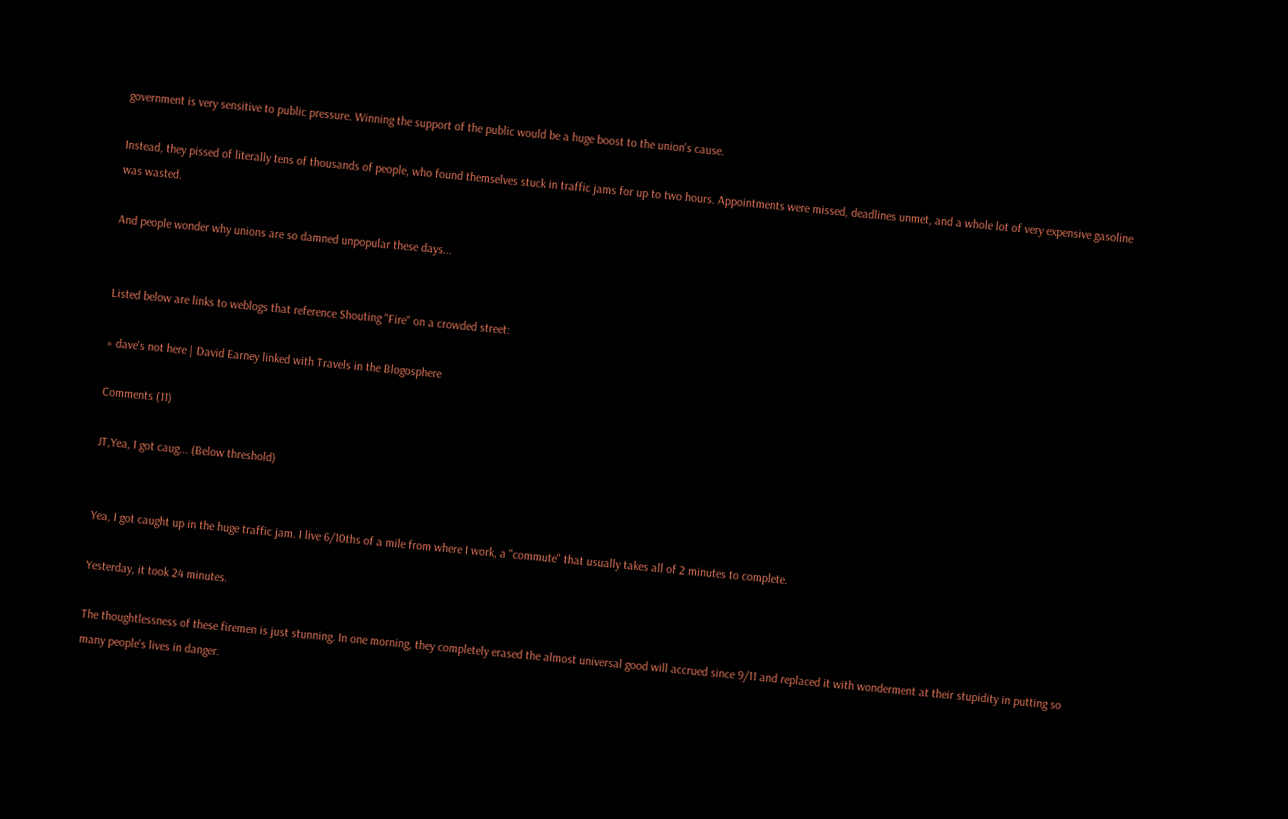government is very sensitive to public pressure. Winning the support of the public would be a huge boost to the union's cause.

Instead, they pissed of literally tens of thousands of people, who found themselves stuck in traffic jams for up to two hours. Appointments were missed, deadlines unmet, and a whole lot of very expensive gasoline was wasted.

And people wonder why unions are so damned unpopular these days...


Listed below are links to weblogs that reference Shouting "Fire" on a crowded street:

» dave's not here | David Earney linked with Travels in the Blogosphere

Comments (11)

JT,Yea, I got caug... (Below threshold)


Yea, I got caught up in the huge traffic jam. I live 6/10ths of a mile from where I work, a "commute" that usually takes all of 2 minutes to complete.

Yesterday, it took 24 minutes.

The thoughtlessness of these firemen is just stunning. In one morning, they completely erased the almost universal good will accrued since 9/11 and replaced it with wonderment at their stupidity in putting so many people's lives in danger.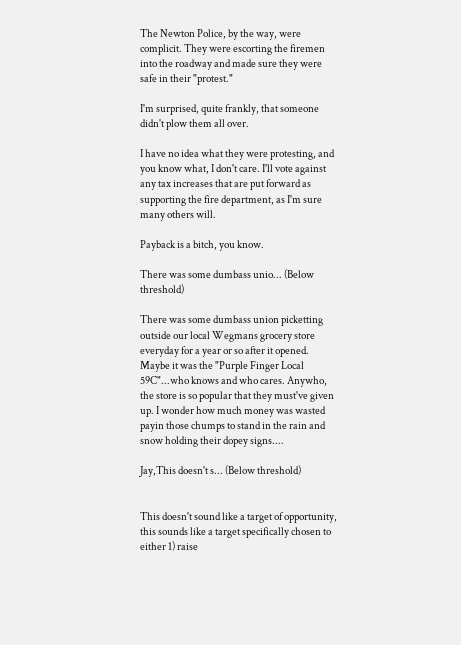The Newton Police, by the way, were complicit. They were escorting the firemen into the roadway and made sure they were safe in their "protest."

I'm surprised, quite frankly, that someone didn't plow them all over.

I have no idea what they were protesting, and you know what, I don't care. I'll vote against any tax increases that are put forward as supporting the fire department, as I'm sure many others will.

Payback is a bitch, you know.

There was some dumbass unio... (Below threshold)

There was some dumbass union picketting outside our local Wegmans grocery store everyday for a year or so after it opened. Maybe it was the "Purple Finger Local 59C"...who knows and who cares. Anywho, the store is so popular that they must've given up. I wonder how much money was wasted payin those chumps to stand in the rain and snow holding their dopey signs....

Jay,This doesn't s... (Below threshold)


This doesn't sound like a target of opportunity, this sounds like a target specifically chosen to either 1) raise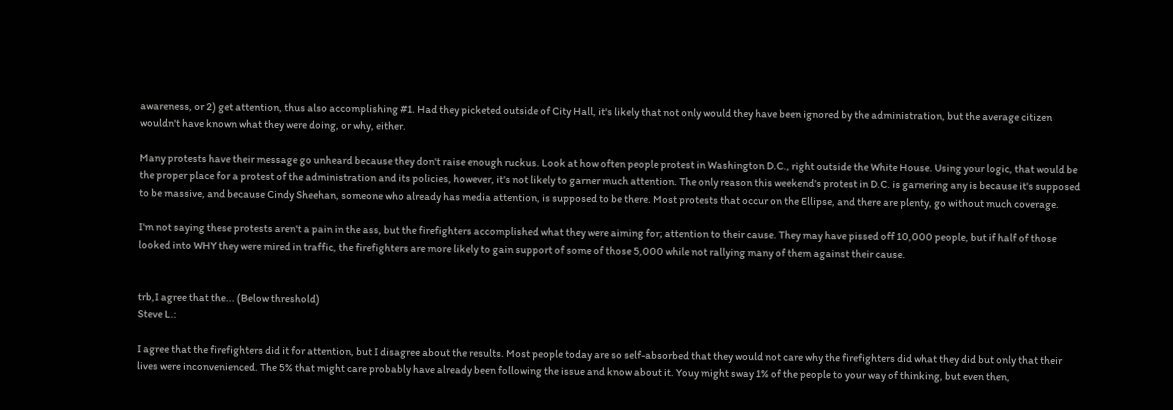awareness, or 2) get attention, thus also accomplishing #1. Had they picketed outside of City Hall, it's likely that not only would they have been ignored by the administration, but the average citizen wouldn't have known what they were doing, or why, either.

Many protests have their message go unheard because they don't raise enough ruckus. Look at how often people protest in Washington D.C., right outside the White House. Using your logic, that would be the proper place for a protest of the administration and its policies, however, it's not likely to garner much attention. The only reason this weekend's protest in D.C. is garnering any is because it's supposed to be massive, and because Cindy Sheehan, someone who already has media attention, is supposed to be there. Most protests that occur on the Ellipse, and there are plenty, go without much coverage.

I'm not saying these protests aren't a pain in the ass, but the firefighters accomplished what they were aiming for; attention to their cause. They may have pissed off 10,000 people, but if half of those looked into WHY they were mired in traffic, the firefighters are more likely to gain support of some of those 5,000 while not rallying many of them against their cause.


trb,I agree that the... (Below threshold)
Steve L.:

I agree that the firefighters did it for attention, but I disagree about the results. Most people today are so self-absorbed that they would not care why the firefighters did what they did but only that their lives were inconvenienced. The 5% that might care probably have already been following the issue and know about it. Youy might sway 1% of the people to your way of thinking, but even then,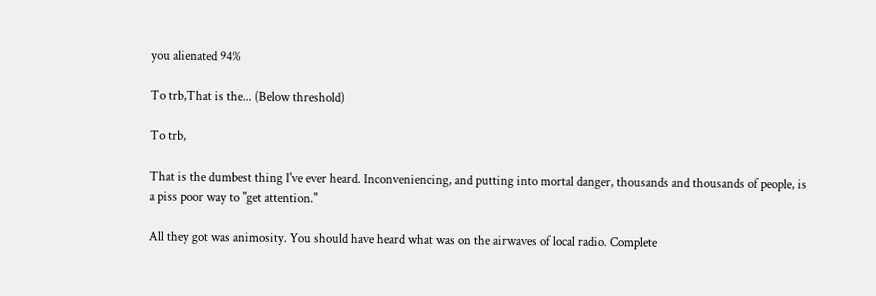you alienated 94%

To trb,That is the... (Below threshold)

To trb,

That is the dumbest thing I've ever heard. Inconveniencing, and putting into mortal danger, thousands and thousands of people, is a piss poor way to "get attention."

All they got was animosity. You should have heard what was on the airwaves of local radio. Complete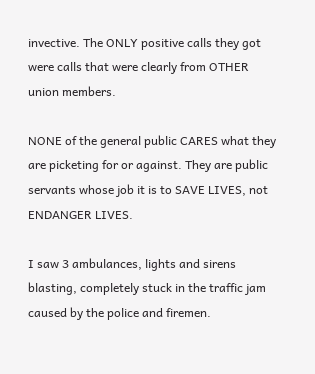invective. The ONLY positive calls they got were calls that were clearly from OTHER union members.

NONE of the general public CARES what they are picketing for or against. They are public servants whose job it is to SAVE LIVES, not ENDANGER LIVES.

I saw 3 ambulances, lights and sirens blasting, completely stuck in the traffic jam caused by the police and firemen.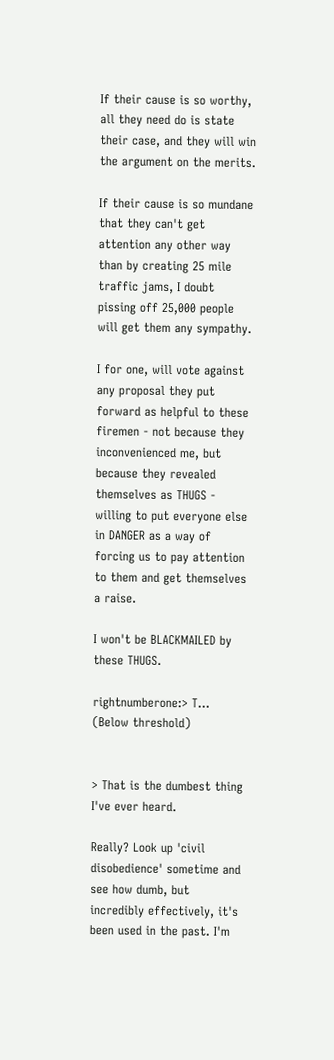If their cause is so worthy, all they need do is state their case, and they will win the argument on the merits.

If their cause is so mundane that they can't get attention any other way than by creating 25 mile traffic jams, I doubt pissing off 25,000 people will get them any sympathy.

I for one, will vote against any proposal they put forward as helpful to these firemen - not because they inconvenienced me, but because they revealed themselves as THUGS - willing to put everyone else in DANGER as a way of forcing us to pay attention to them and get themselves a raise.

I won't be BLACKMAILED by these THUGS.

rightnumberone:> T... (Below threshold)


> That is the dumbest thing I've ever heard.

Really? Look up 'civil disobedience' sometime and see how dumb, but incredibly effectively, it's been used in the past. I'm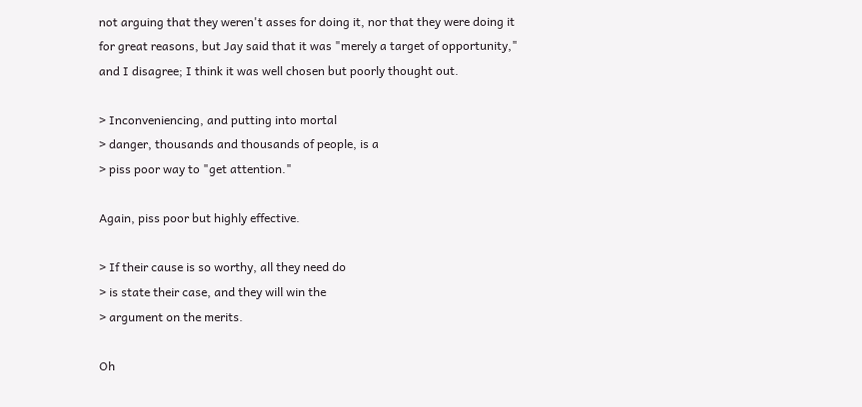not arguing that they weren't asses for doing it, nor that they were doing it for great reasons, but Jay said that it was "merely a target of opportunity," and I disagree; I think it was well chosen but poorly thought out.

> Inconveniencing, and putting into mortal
> danger, thousands and thousands of people, is a
> piss poor way to "get attention."

Again, piss poor but highly effective.

> If their cause is so worthy, all they need do
> is state their case, and they will win the
> argument on the merits.

Oh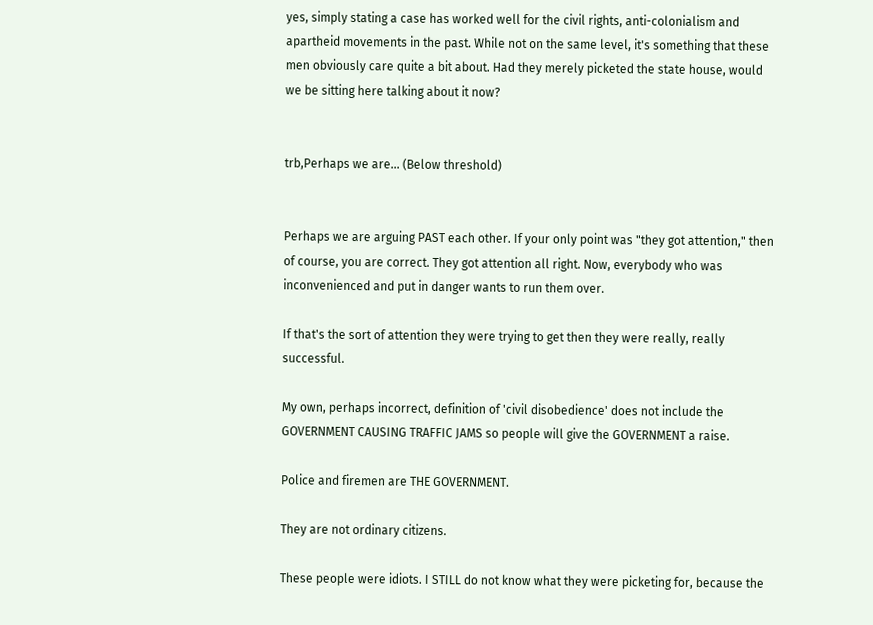yes, simply stating a case has worked well for the civil rights, anti-colonialism and apartheid movements in the past. While not on the same level, it's something that these men obviously care quite a bit about. Had they merely picketed the state house, would we be sitting here talking about it now?


trb,Perhaps we are... (Below threshold)


Perhaps we are arguing PAST each other. If your only point was "they got attention," then of course, you are correct. They got attention all right. Now, everybody who was inconvenienced and put in danger wants to run them over.

If that's the sort of attention they were trying to get then they were really, really successful.

My own, perhaps incorrect, definition of 'civil disobedience' does not include the GOVERNMENT CAUSING TRAFFIC JAMS so people will give the GOVERNMENT a raise.

Police and firemen are THE GOVERNMENT.

They are not ordinary citizens.

These people were idiots. I STILL do not know what they were picketing for, because the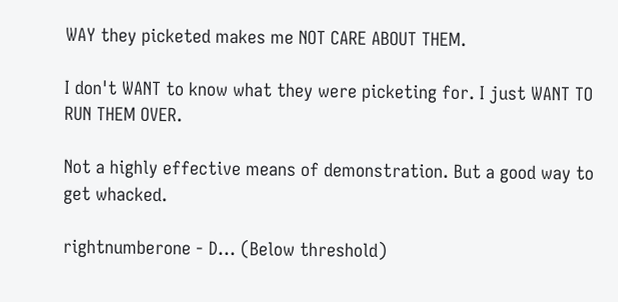WAY they picketed makes me NOT CARE ABOUT THEM.

I don't WANT to know what they were picketing for. I just WANT TO RUN THEM OVER.

Not a highly effective means of demonstration. But a good way to get whacked.

rightnumberone - D... (Below threshold)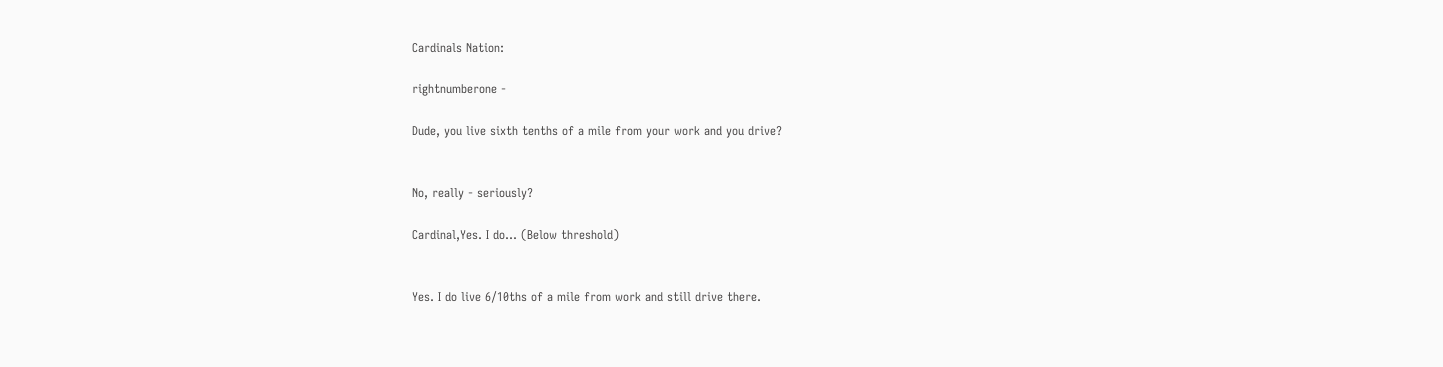Cardinals Nation:

rightnumberone -

Dude, you live sixth tenths of a mile from your work and you drive?


No, really - seriously?

Cardinal,Yes. I do... (Below threshold)


Yes. I do live 6/10ths of a mile from work and still drive there.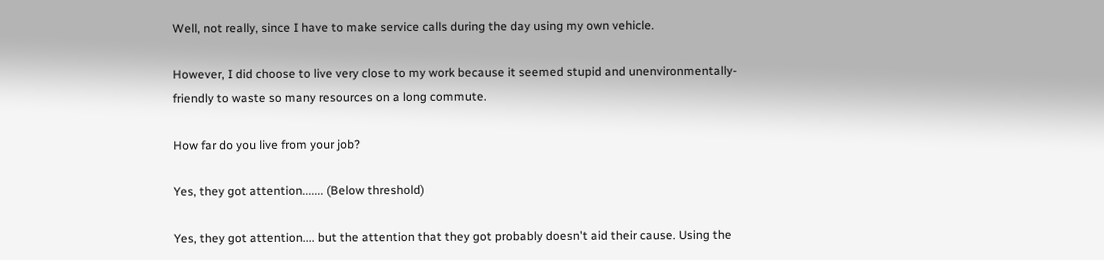Well, not really, since I have to make service calls during the day using my own vehicle.

However, I did choose to live very close to my work because it seemed stupid and unenvironmentally-friendly to waste so many resources on a long commute.

How far do you live from your job?

Yes, they got attention....... (Below threshold)

Yes, they got attention.... but the attention that they got probably doesn't aid their cause. Using the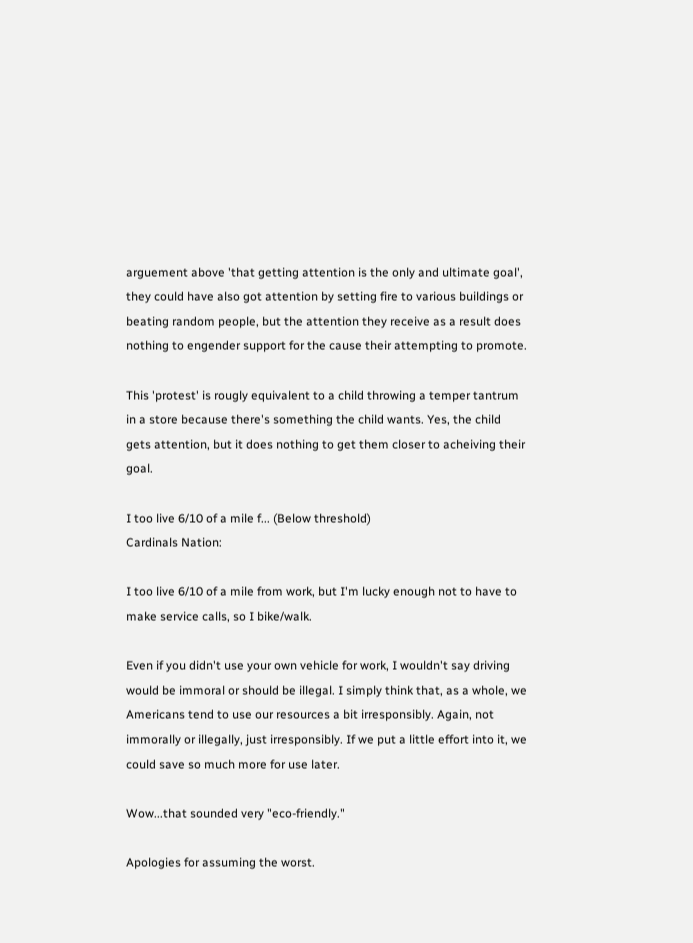arguement above 'that getting attention is the only and ultimate goal', they could have also got attention by setting fire to various buildings or beating random people, but the attention they receive as a result does nothing to engender support for the cause their attempting to promote.

This 'protest' is rougly equivalent to a child throwing a temper tantrum in a store because there's something the child wants. Yes, the child gets attention, but it does nothing to get them closer to acheiving their goal.

I too live 6/10 of a mile f... (Below threshold)
Cardinals Nation:

I too live 6/10 of a mile from work, but I'm lucky enough not to have to make service calls, so I bike/walk.

Even if you didn't use your own vehicle for work, I wouldn't say driving would be immoral or should be illegal. I simply think that, as a whole, we Americans tend to use our resources a bit irresponsibly. Again, not immorally or illegally, just irresponsibly. If we put a little effort into it, we could save so much more for use later.

Wow...that sounded very "eco-friendly."

Apologies for assuming the worst.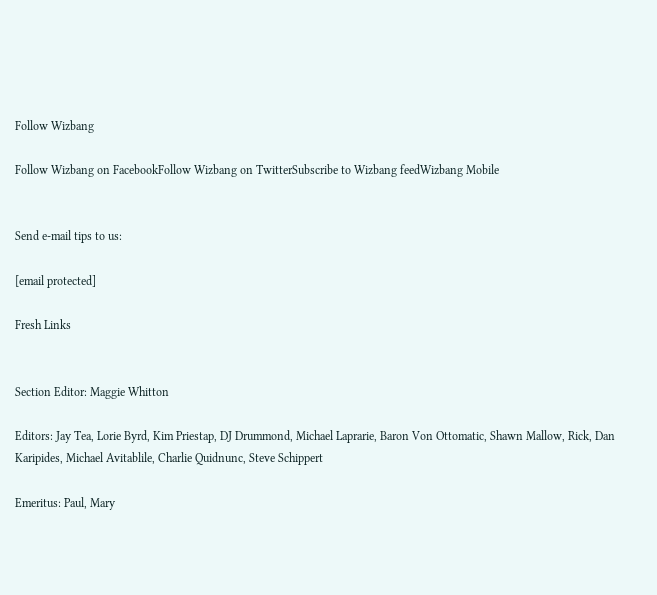Follow Wizbang

Follow Wizbang on FacebookFollow Wizbang on TwitterSubscribe to Wizbang feedWizbang Mobile


Send e-mail tips to us:

[email protected]

Fresh Links


Section Editor: Maggie Whitton

Editors: Jay Tea, Lorie Byrd, Kim Priestap, DJ Drummond, Michael Laprarie, Baron Von Ottomatic, Shawn Mallow, Rick, Dan Karipides, Michael Avitablile, Charlie Quidnunc, Steve Schippert

Emeritus: Paul, Mary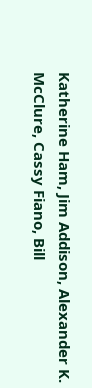Katherine Ham, Jim Addison, Alexander K. McClure, Cassy Fiano, Bill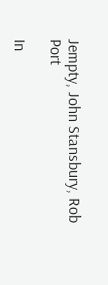Jempty, John Stansbury, Rob Port

In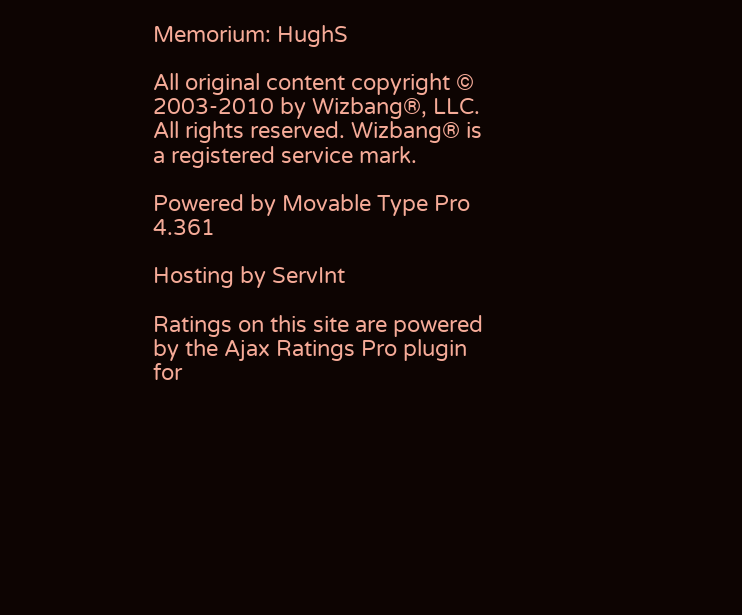Memorium: HughS

All original content copyright © 2003-2010 by Wizbang®, LLC. All rights reserved. Wizbang® is a registered service mark.

Powered by Movable Type Pro 4.361

Hosting by ServInt

Ratings on this site are powered by the Ajax Ratings Pro plugin for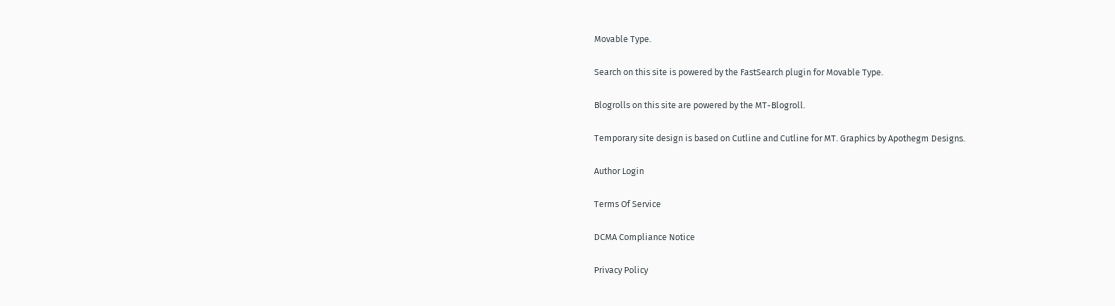Movable Type.

Search on this site is powered by the FastSearch plugin for Movable Type.

Blogrolls on this site are powered by the MT-Blogroll.

Temporary site design is based on Cutline and Cutline for MT. Graphics by Apothegm Designs.

Author Login

Terms Of Service

DCMA Compliance Notice

Privacy Policy